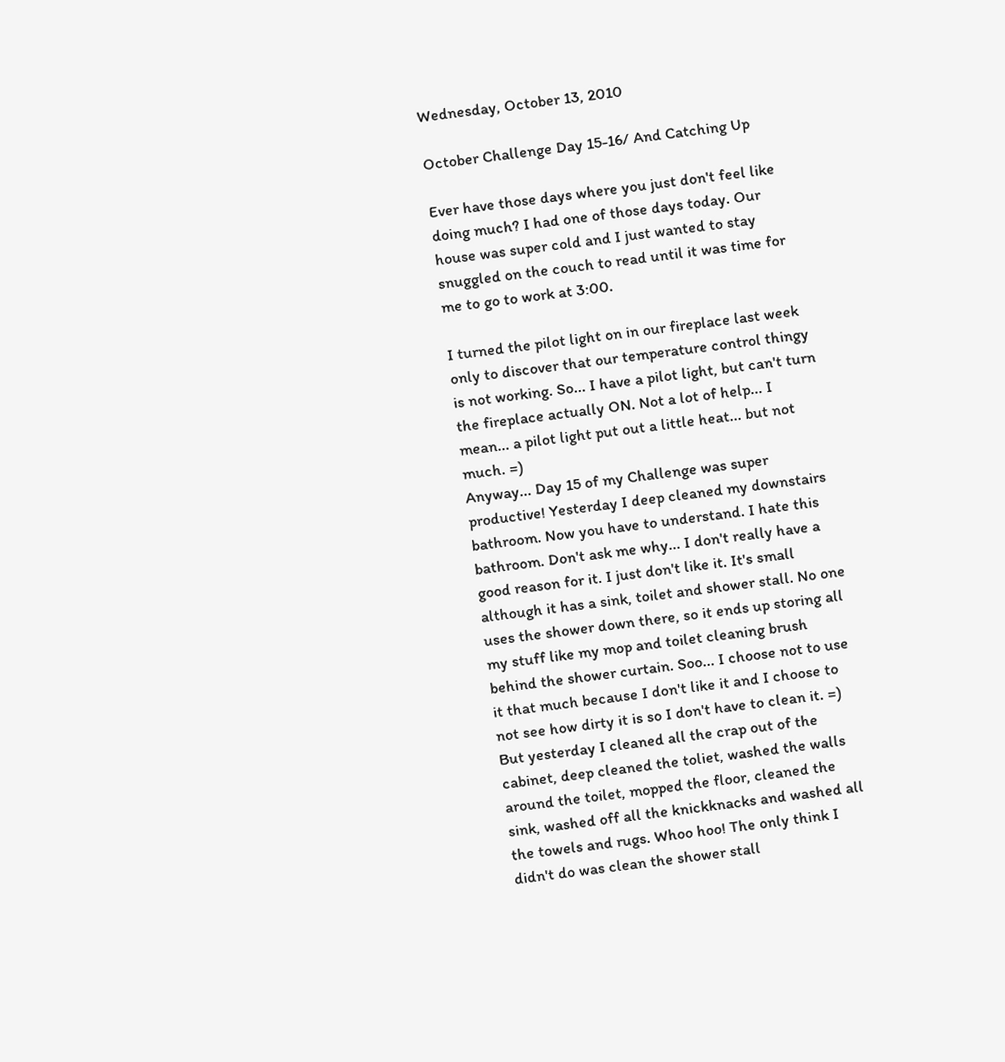Wednesday, October 13, 2010

October Challenge Day 15-16/ And Catching Up

Ever have those days where you just don't feel like doing much? I had one of those days today. Our house was super cold and I just wanted to stay snuggled on the couch to read until it was time for me to go to work at 3:00.

I turned the pilot light on in our fireplace last week only to discover that our temperature control thingy is not working. So... I have a pilot light, but can't turn the fireplace actually ON. Not a lot of help... I mean... a pilot light put out a little heat... but not much. =)
Anyway... Day 15 of my Challenge was super productive! Yesterday I deep cleaned my downstairs bathroom. Now you have to understand. I hate this bathroom. Don't ask me why... I don't really have a good reason for it. I just don't like it. It's small although it has a sink, toilet and shower stall. No one uses the shower down there, so it ends up storing all my stuff like my mop and toilet cleaning brush behind the shower curtain. Soo... I choose not to use it that much because I don't like it and I choose to not see how dirty it is so I don't have to clean it. =) But yesterday I cleaned all the crap out of the cabinet, deep cleaned the toliet, washed the walls around the toilet, mopped the floor, cleaned the sink, washed off all the knickknacks and washed all the towels and rugs. Whoo hoo! The only think I didn't do was clean the shower stall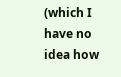(which I have no idea how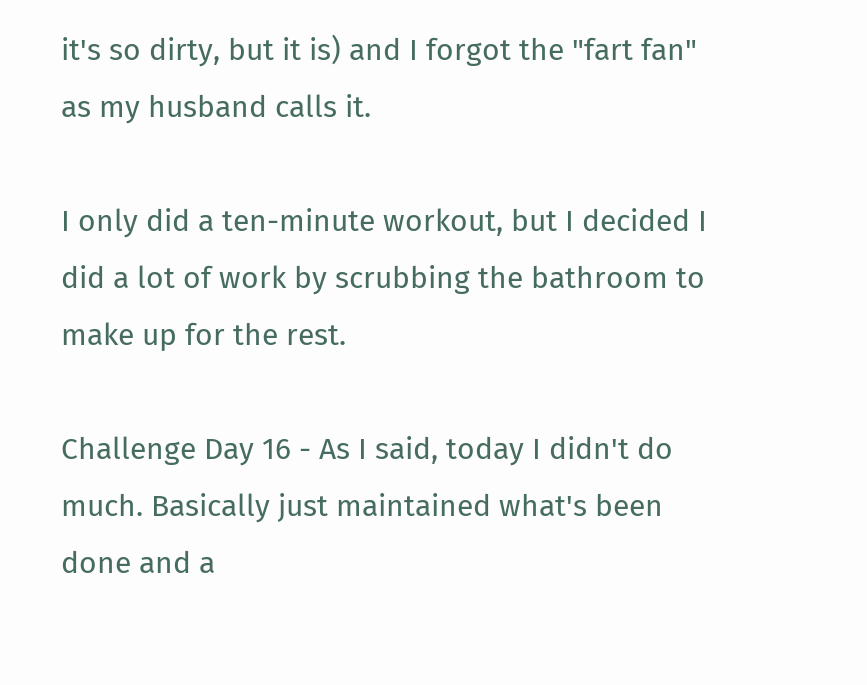it's so dirty, but it is) and I forgot the "fart fan" as my husband calls it.

I only did a ten-minute workout, but I decided I did a lot of work by scrubbing the bathroom to make up for the rest.

Challenge Day 16 - As I said, today I didn't do much. Basically just maintained what's been done and a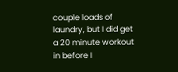couple loads of laundry, but I did get a 20 minute workout in before I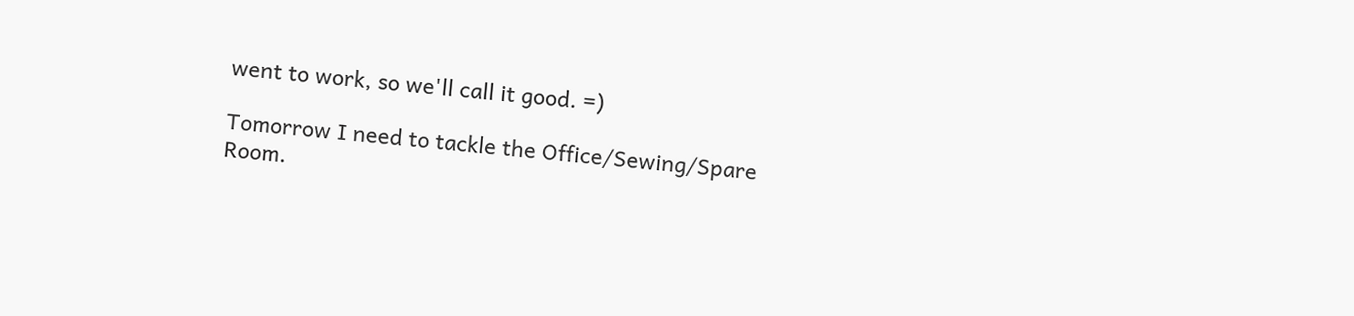went to work, so we'll call it good. =)

Tomorrow I need to tackle the Office/Sewing/Spare Room.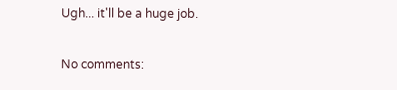Ugh... it'll be a huge job.

No comments: